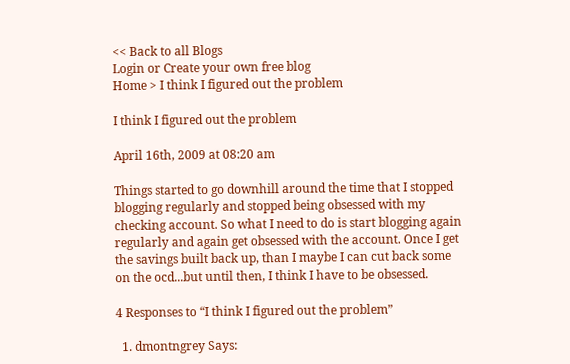<< Back to all Blogs
Login or Create your own free blog
Home > I think I figured out the problem

I think I figured out the problem

April 16th, 2009 at 08:20 am

Things started to go downhill around the time that I stopped blogging regularly and stopped being obsessed with my checking account. So what I need to do is start blogging again regularly and again get obsessed with the account. Once I get the savings built back up, than I maybe I can cut back some on the ocd...but until then, I think I have to be obsessed.

4 Responses to “I think I figured out the problem”

  1. dmontngrey Says: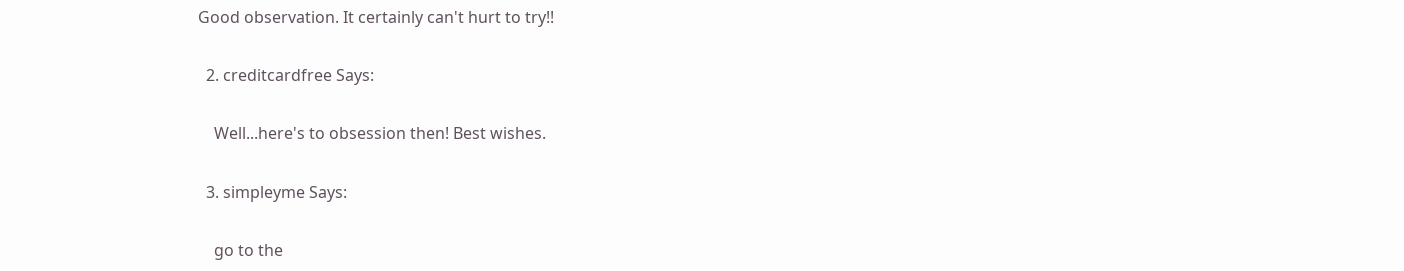Good observation. It certainly can't hurt to try!!

  2. creditcardfree Says:

    Well...here's to obsession then! Best wishes.

  3. simpleyme Says:

    go to the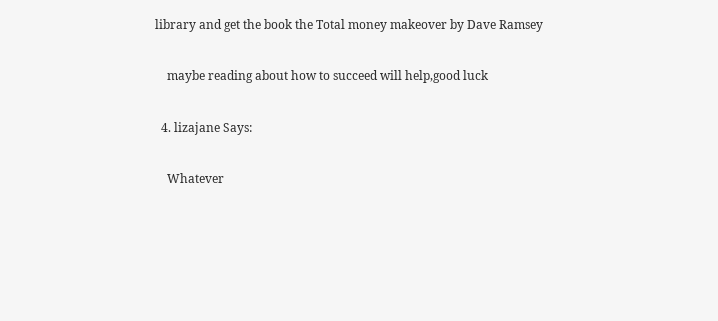library and get the book the Total money makeover by Dave Ramsey

    maybe reading about how to succeed will help,good luck

  4. lizajane Says:

    Whatever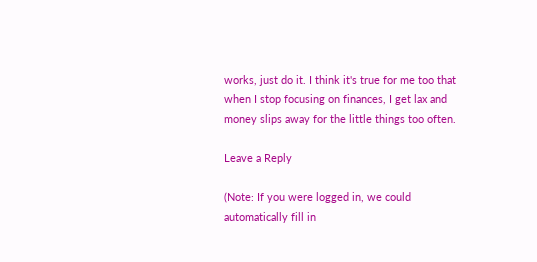works, just do it. I think it's true for me too that when I stop focusing on finances, I get lax and money slips away for the little things too often.

Leave a Reply

(Note: If you were logged in, we could automatically fill in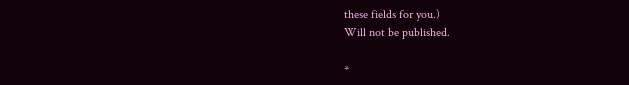these fields for you.)
Will not be published.

*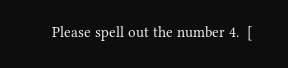Please spell out the number 4.  [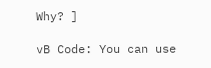Why? ]

vB Code: You can use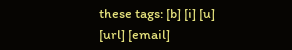these tags: [b] [i] [u] [url] [email]